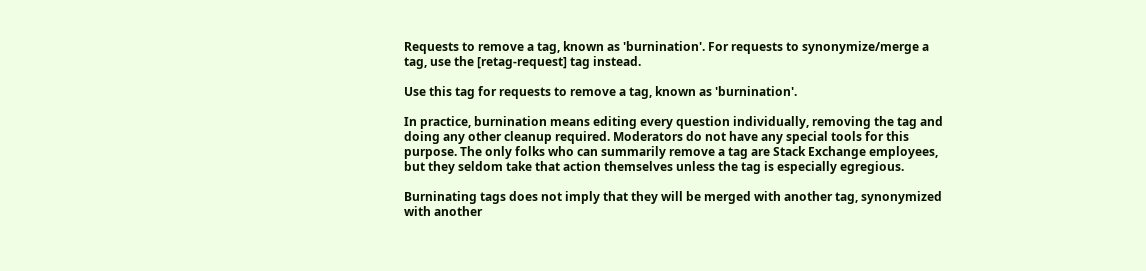Requests to remove a tag, known as 'burnination'. For requests to synonymize/merge a tag, use the [retag-request] tag instead.

Use this tag for requests to remove a tag, known as 'burnination'.

In practice, burnination means editing every question individually, removing the tag and doing any other cleanup required. Moderators do not have any special tools for this purpose. The only folks who can summarily remove a tag are Stack Exchange employees, but they seldom take that action themselves unless the tag is especially egregious.

Burninating tags does not imply that they will be merged with another tag, synonymized with another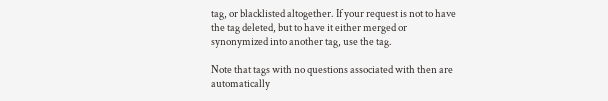tag, or blacklisted altogether. If your request is not to have the tag deleted, but to have it either merged or synonymized into another tag, use the tag.

Note that tags with no questions associated with then are automatically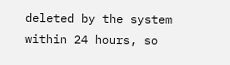deleted by the system within 24 hours, so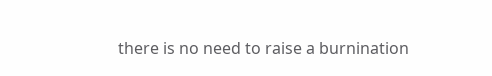there is no need to raise a burnination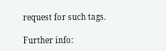request for such tags.

Further info: